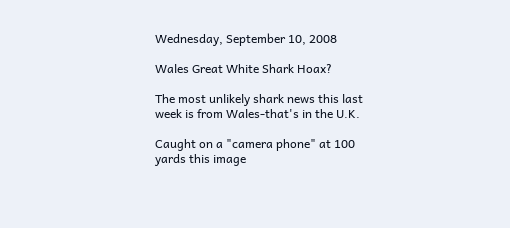Wednesday, September 10, 2008

Wales Great White Shark Hoax?

The most unlikely shark news this last week is from Wales-that's in the U.K.

Caught on a "camera phone" at 100 yards this image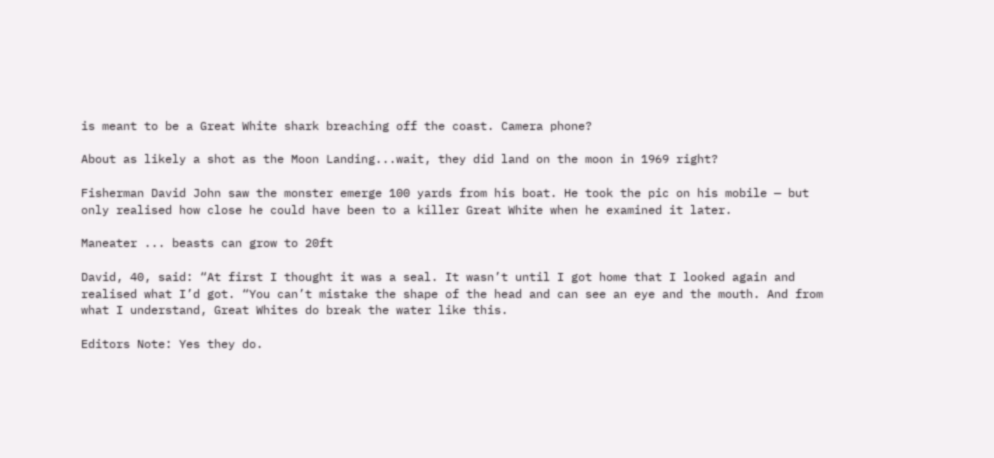is meant to be a Great White shark breaching off the coast. Camera phone?

About as likely a shot as the Moon Landing...wait, they did land on the moon in 1969 right?

Fisherman David John saw the monster emerge 100 yards from his boat. He took the pic on his mobile — but only realised how close he could have been to a killer Great White when he examined it later.

Maneater ... beasts can grow to 20ft

David, 40, said: “At first I thought it was a seal. It wasn’t until I got home that I looked again and realised what I’d got. “You can’t mistake the shape of the head and can see an eye and the mouth. And from what I understand, Great Whites do break the water like this.

Editors Note: Yes they do.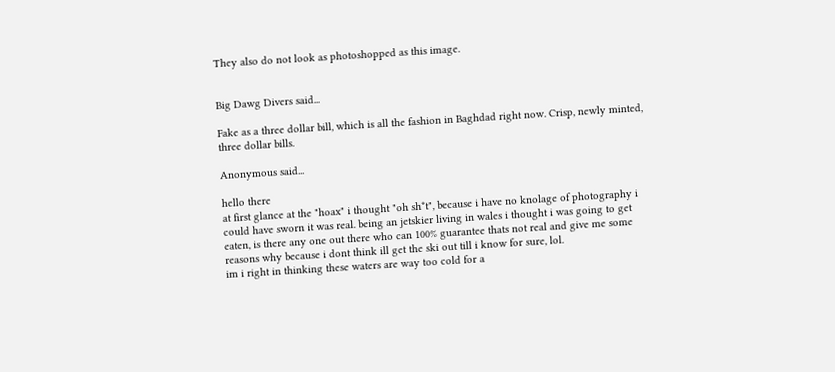They also do not look as photoshopped as this image.


Big Dawg Divers said...

Fake as a three dollar bill, which is all the fashion in Baghdad right now. Crisp, newly minted, three dollar bills.

Anonymous said...

hello there
at first glance at the "hoax" i thought "oh sh*t", because i have no knolage of photography i could have sworn it was real. being an jetskier living in wales i thought i was going to get eaten, is there any one out there who can 100% guarantee thats not real and give me some reasons why because i dont think ill get the ski out till i know for sure, lol.
im i right in thinking these waters are way too cold for a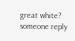great white?
someone reply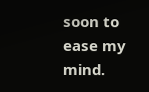soon to ease my mind.